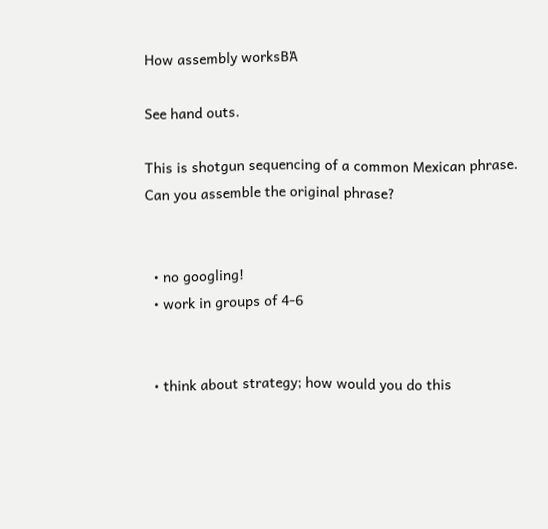How assembly worksΒΆ

See hand outs.

This is shotgun sequencing of a common Mexican phrase. Can you assemble the original phrase?


  • no googling!
  • work in groups of 4-6


  • think about strategy; how would you do this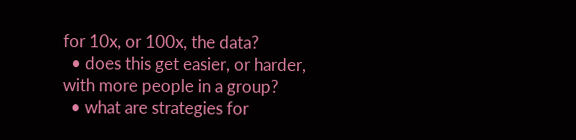for 10x, or 100x, the data?
  • does this get easier, or harder, with more people in a group?
  • what are strategies for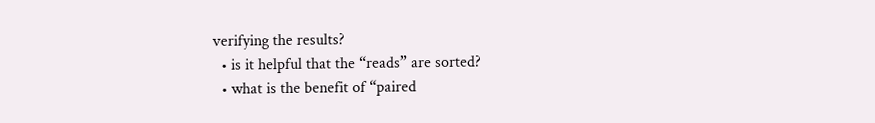verifying the results?
  • is it helpful that the “reads” are sorted?
  • what is the benefit of “paired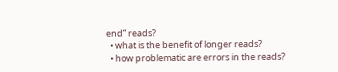end” reads?
  • what is the benefit of longer reads?
  • how problematic are errors in the reads?